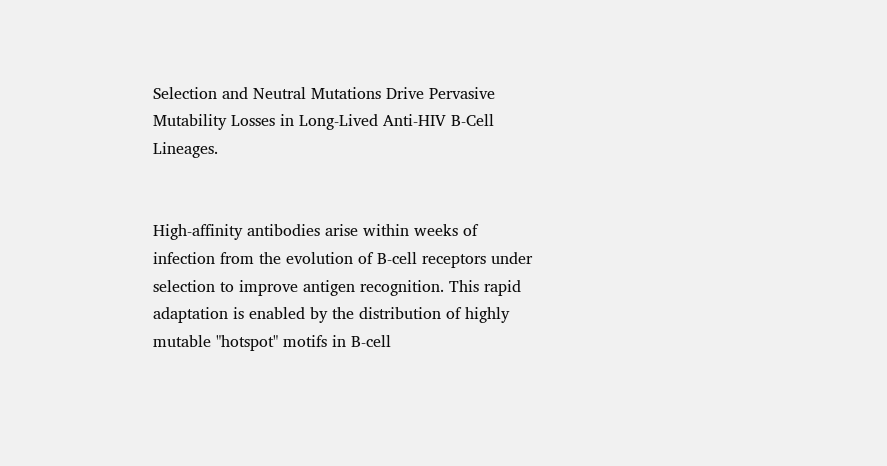Selection and Neutral Mutations Drive Pervasive Mutability Losses in Long-Lived Anti-HIV B-Cell Lineages.


High-affinity antibodies arise within weeks of infection from the evolution of B-cell receptors under selection to improve antigen recognition. This rapid adaptation is enabled by the distribution of highly mutable "hotspot" motifs in B-cell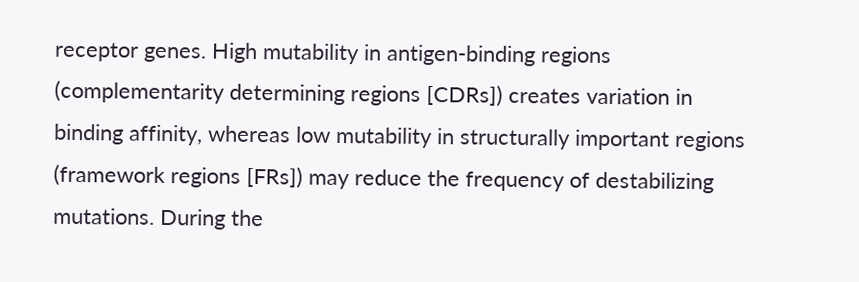receptor genes. High mutability in antigen-binding regions (complementarity determining regions [CDRs]) creates variation in binding affinity, whereas low mutability in structurally important regions (framework regions [FRs]) may reduce the frequency of destabilizing mutations. During the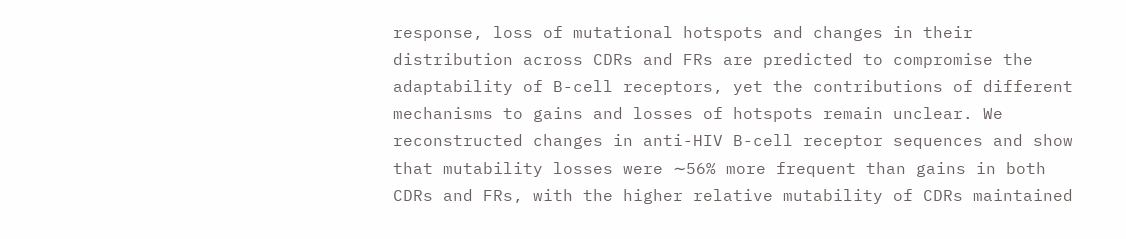response, loss of mutational hotspots and changes in their distribution across CDRs and FRs are predicted to compromise the adaptability of B-cell receptors, yet the contributions of different mechanisms to gains and losses of hotspots remain unclear. We reconstructed changes in anti-HIV B-cell receptor sequences and show that mutability losses were ∼56% more frequent than gains in both CDRs and FRs, with the higher relative mutability of CDRs maintained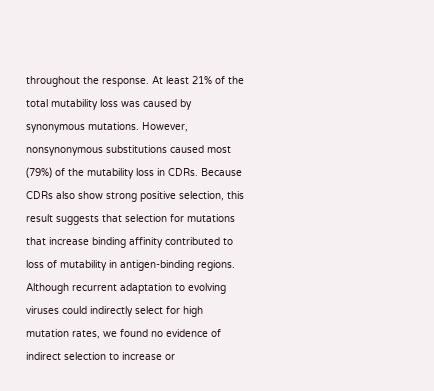throughout the response. At least 21% of the total mutability loss was caused by synonymous mutations. However, nonsynonymous substitutions caused most (79%) of the mutability loss in CDRs. Because CDRs also show strong positive selection, this result suggests that selection for mutations that increase binding affinity contributed to loss of mutability in antigen-binding regions. Although recurrent adaptation to evolving viruses could indirectly select for high mutation rates, we found no evidence of indirect selection to increase or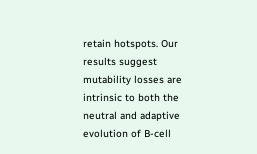retain hotspots. Our results suggest mutability losses are intrinsic to both the neutral and adaptive evolution of B-cell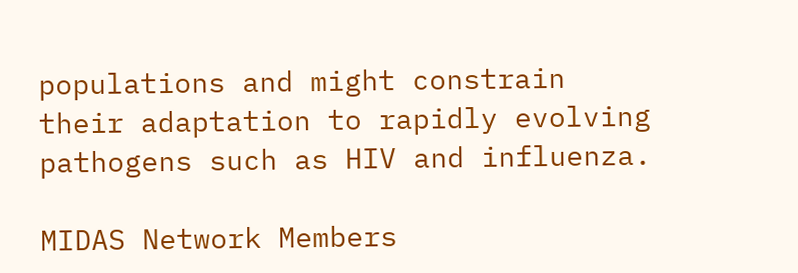populations and might constrain their adaptation to rapidly evolving pathogens such as HIV and influenza.

MIDAS Network Members